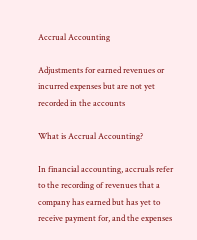Accrual Accounting

Adjustments for earned revenues or incurred expenses but are not yet recorded in the accounts

What is Accrual Accounting?

In financial accounting, accruals refer to the recording of revenues that a company has earned but has yet to receive payment for, and the expenses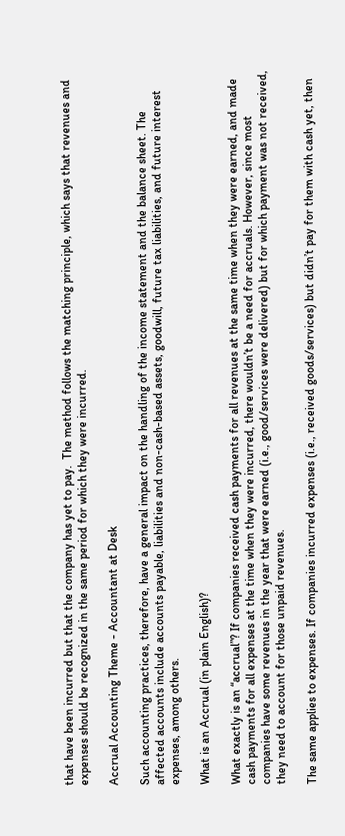that have been incurred but that the company has yet to pay.  The method follows the matching principle, which says that revenues and expenses should be recognized in the same period for which they were incurred.

Accrual Accounting Theme - Accountant at Desk

Such accounting practices, therefore, have a general impact on the handling of the income statement and the balance sheet. The affected accounts include accounts payable, liabilities and non-cash-based assets, goodwill, future tax liabilities, and future interest expenses, among others.

What is an Accrual (in plain English)?

What exactly is an “accrual”? If companies received cash payments for all revenues at the same time when they were earned, and made cash payments for all expenses at the time when they were incurred, there wouldn’t be a need for accruals. However, since most companies have some revenues in the year that were earned (i.e., good/services were delivered) but for which payment was not received, they need to account for those unpaid revenues.

The same applies to expenses. If companies incurred expenses (i.e., received goods/services) but didn’t pay for them with cash yet, then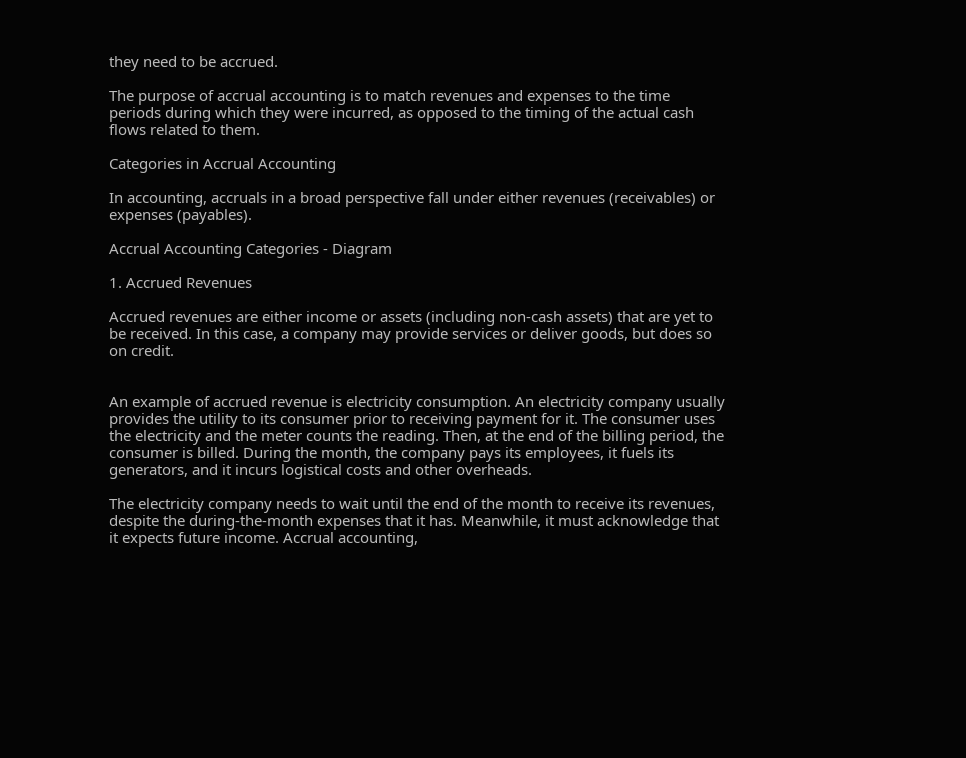they need to be accrued.

The purpose of accrual accounting is to match revenues and expenses to the time periods during which they were incurred, as opposed to the timing of the actual cash flows related to them.

Categories in Accrual Accounting

In accounting, accruals in a broad perspective fall under either revenues (receivables) or expenses (payables).

Accrual Accounting Categories - Diagram

1. Accrued Revenues

Accrued revenues are either income or assets (including non-cash assets) that are yet to be received. In this case, a company may provide services or deliver goods, but does so on credit.


An example of accrued revenue is electricity consumption. An electricity company usually provides the utility to its consumer prior to receiving payment for it. The consumer uses the electricity and the meter counts the reading. Then, at the end of the billing period, the consumer is billed. During the month, the company pays its employees, it fuels its generators, and it incurs logistical costs and other overheads.

The electricity company needs to wait until the end of the month to receive its revenues, despite the during-the-month expenses that it has. Meanwhile, it must acknowledge that it expects future income. Accrual accounting,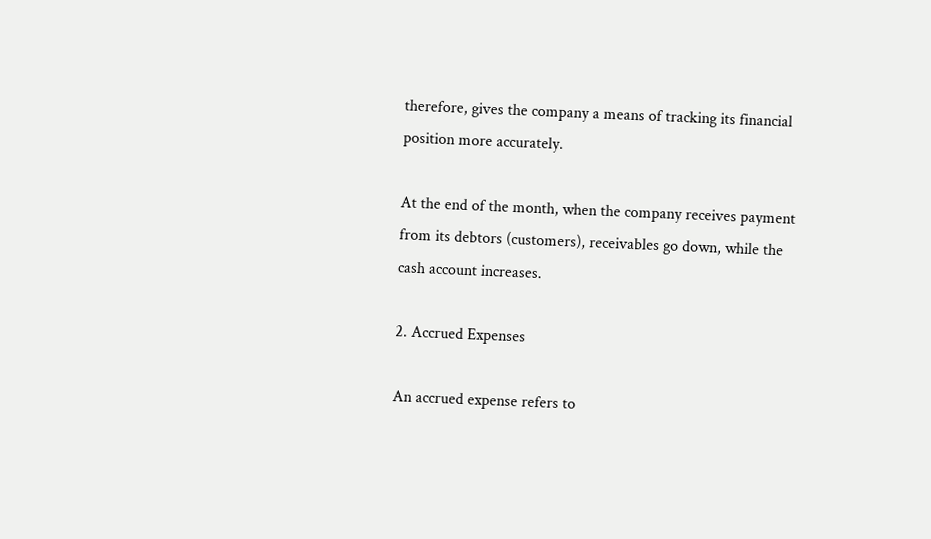therefore, gives the company a means of tracking its financial position more accurately.

At the end of the month, when the company receives payment from its debtors (customers), receivables go down, while the cash account increases.

2. Accrued Expenses

An accrued expense refers to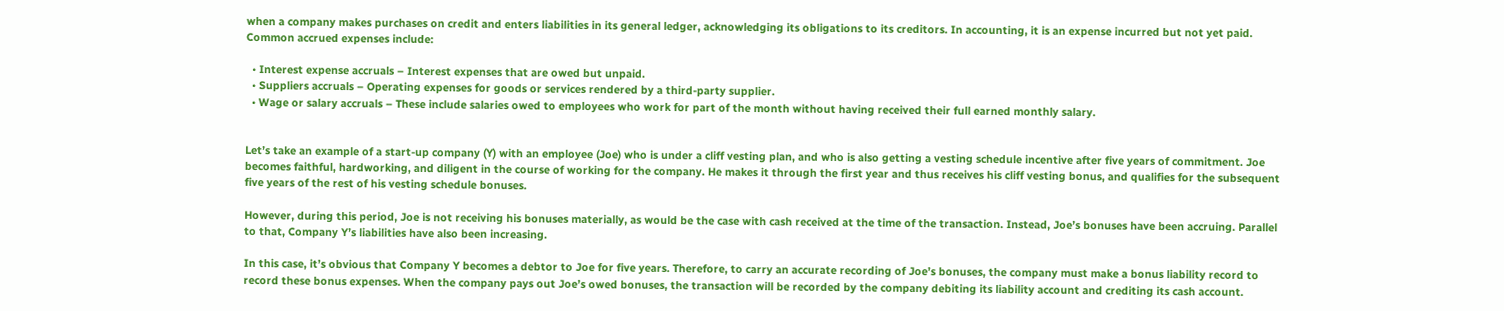when a company makes purchases on credit and enters liabilities in its general ledger, acknowledging its obligations to its creditors. In accounting, it is an expense incurred but not yet paid. Common accrued expenses include:

  • Interest expense accruals – Interest expenses that are owed but unpaid.
  • Suppliers accruals – Operating expenses for goods or services rendered by a third-party supplier.
  • Wage or salary accruals – These include salaries owed to employees who work for part of the month without having received their full earned monthly salary.


Let’s take an example of a start-up company (Y) with an employee (Joe) who is under a cliff vesting plan, and who is also getting a vesting schedule incentive after five years of commitment. Joe becomes faithful, hardworking, and diligent in the course of working for the company. He makes it through the first year and thus receives his cliff vesting bonus, and qualifies for the subsequent five years of the rest of his vesting schedule bonuses.

However, during this period, Joe is not receiving his bonuses materially, as would be the case with cash received at the time of the transaction. Instead, Joe’s bonuses have been accruing. Parallel to that, Company Y’s liabilities have also been increasing.

In this case, it’s obvious that Company Y becomes a debtor to Joe for five years. Therefore, to carry an accurate recording of Joe’s bonuses, the company must make a bonus liability record to record these bonus expenses. When the company pays out Joe’s owed bonuses, the transaction will be recorded by the company debiting its liability account and crediting its cash account.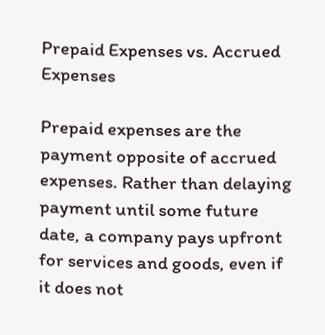Prepaid Expenses vs. Accrued Expenses

Prepaid expenses are the payment opposite of accrued expenses. Rather than delaying payment until some future date, a company pays upfront for services and goods, even if it does not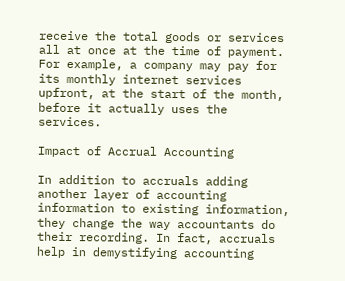receive the total goods or services all at once at the time of payment. For example, a company may pay for its monthly internet services upfront, at the start of the month, before it actually uses the services.

Impact of Accrual Accounting

In addition to accruals adding another layer of accounting information to existing information, they change the way accountants do their recording. In fact, accruals help in demystifying accounting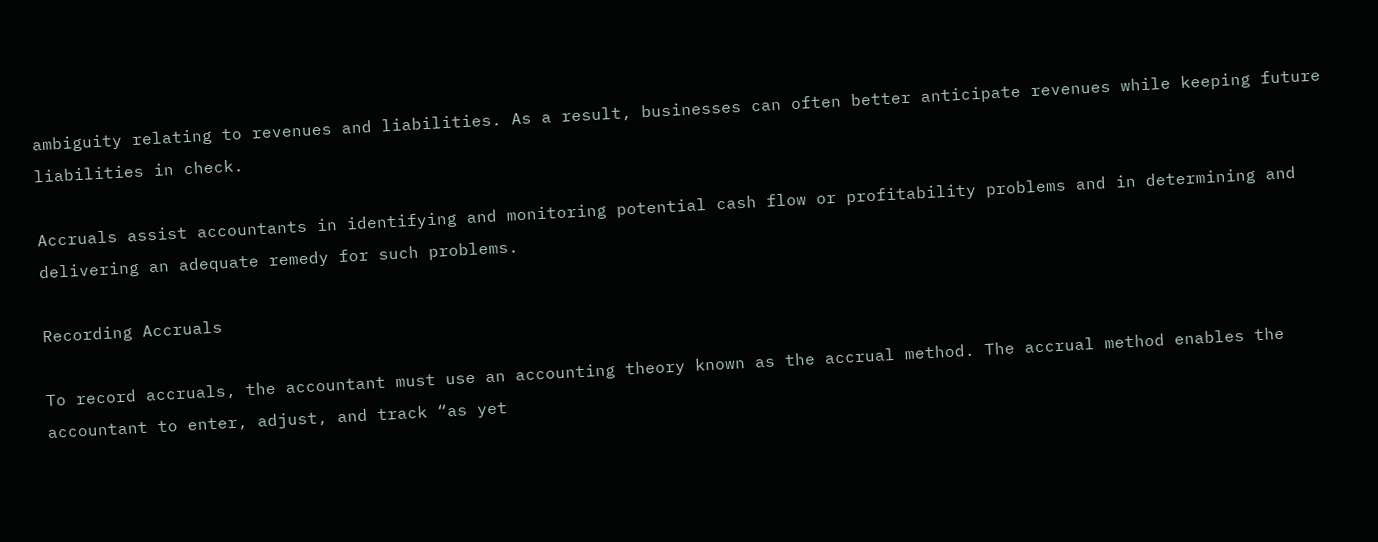ambiguity relating to revenues and liabilities. As a result, businesses can often better anticipate revenues while keeping future liabilities in check.

Accruals assist accountants in identifying and monitoring potential cash flow or profitability problems and in determining and delivering an adequate remedy for such problems.

Recording Accruals

To record accruals, the accountant must use an accounting theory known as the accrual method. The accrual method enables the accountant to enter, adjust, and track “as yet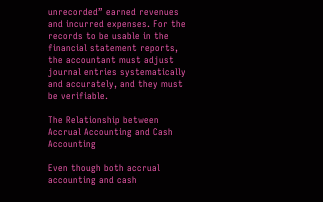unrecorded” earned revenues and incurred expenses. For the records to be usable in the financial statement reports, the accountant must adjust journal entries systematically and accurately, and they must be verifiable.

The Relationship between Accrual Accounting and Cash Accounting

Even though both accrual accounting and cash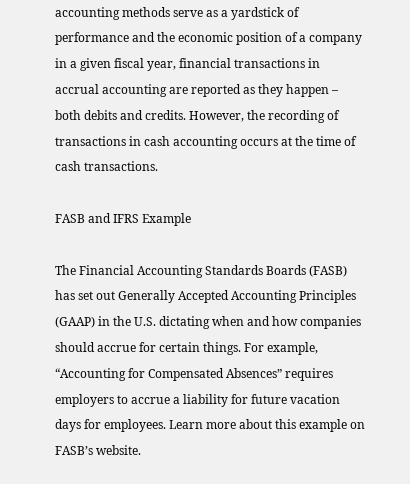accounting methods serve as a yardstick of performance and the economic position of a company in a given fiscal year, financial transactions in accrual accounting are reported as they happen – both debits and credits. However, the recording of transactions in cash accounting occurs at the time of cash transactions.

FASB and IFRS Example

The Financial Accounting Standards Boards (FASB) has set out Generally Accepted Accounting Principles (GAAP) in the U.S. dictating when and how companies should accrue for certain things. For example, “Accounting for Compensated Absences” requires employers to accrue a liability for future vacation days for employees. Learn more about this example on FASB’s website.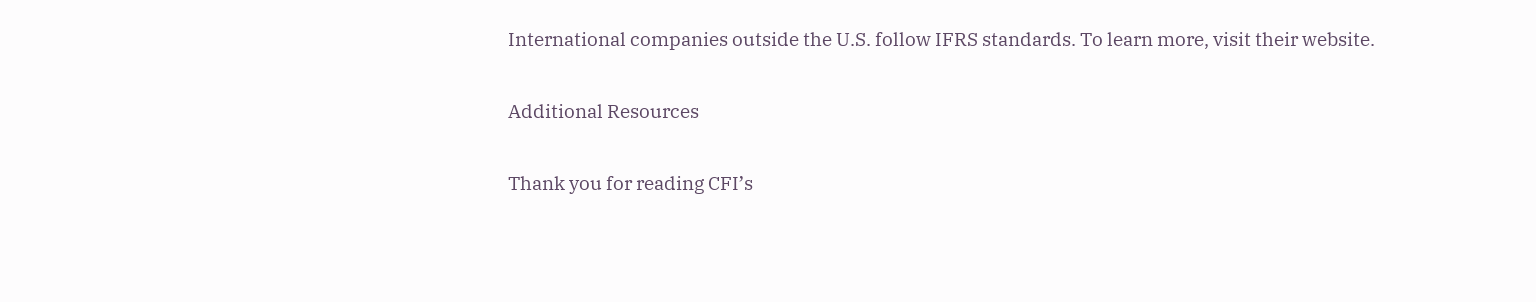International companies outside the U.S. follow IFRS standards. To learn more, visit their website.

Additional Resources

Thank you for reading CFI’s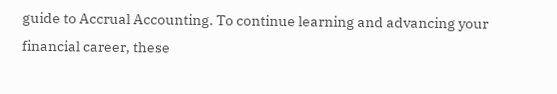guide to Accrual Accounting. To continue learning and advancing your financial career, these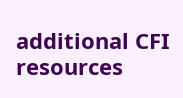additional CFI resources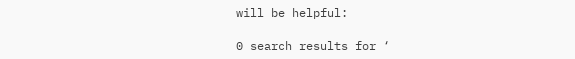will be helpful:

0 search results for ‘